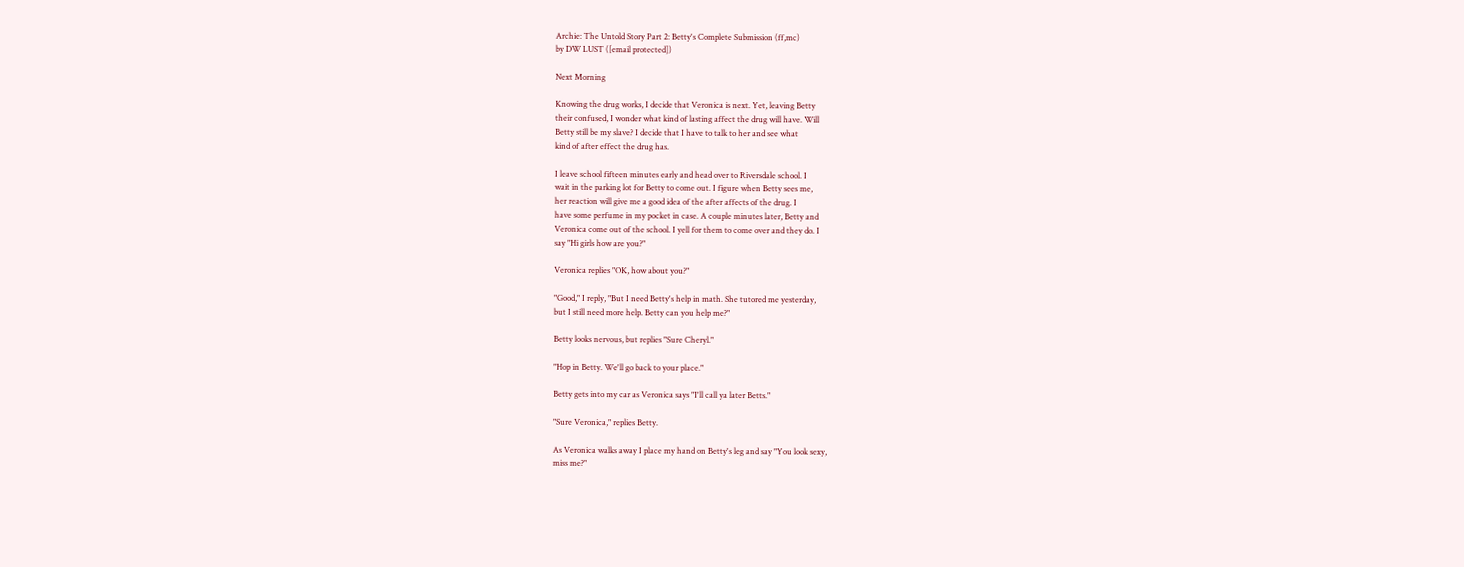Archie: The Untold Story Part 2: Betty's Complete Submission (ff,mc)
by DW LUST ([email protected])

Next Morning

Knowing the drug works, I decide that Veronica is next. Yet, leaving Betty
their confused, I wonder what kind of lasting affect the drug will have. Will
Betty still be my slave? I decide that I have to talk to her and see what
kind of after effect the drug has.

I leave school fifteen minutes early and head over to Riversdale school. I
wait in the parking lot for Betty to come out. I figure when Betty sees me,
her reaction will give me a good idea of the after affects of the drug. I
have some perfume in my pocket in case. A couple minutes later, Betty and
Veronica come out of the school. I yell for them to come over and they do. I
say "Hi girls how are you?"

Veronica replies "OK, how about you?"

"Good," I reply, "But I need Betty's help in math. She tutored me yesterday,
but I still need more help. Betty can you help me?"

Betty looks nervous, but replies "Sure Cheryl."

"Hop in Betty. We'll go back to your place."

Betty gets into my car as Veronica says "I'll call ya later Betts."

"Sure Veronica," replies Betty.

As Veronica walks away I place my hand on Betty's leg and say "You look sexy,
miss me?"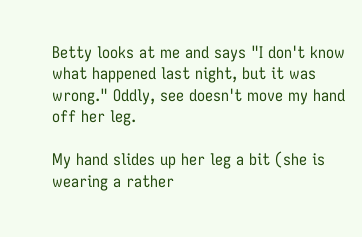Betty looks at me and says "I don't know what happened last night, but it was
wrong." Oddly, see doesn't move my hand off her leg.

My hand slides up her leg a bit (she is wearing a rather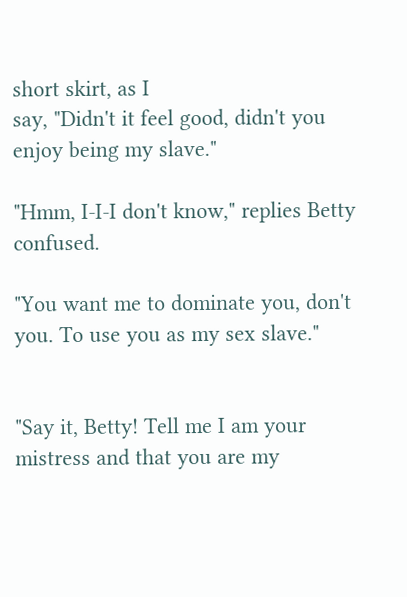short skirt, as I
say, "Didn't it feel good, didn't you enjoy being my slave."

"Hmm, I-I-I don't know," replies Betty confused.

"You want me to dominate you, don't you. To use you as my sex slave."


"Say it, Betty! Tell me I am your mistress and that you are my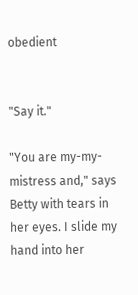obedient


"Say it."

"You are my-my-mistress and," says Betty with tears in her eyes. I slide my
hand into her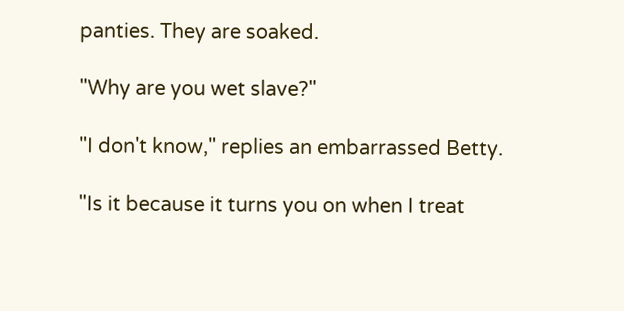panties. They are soaked.

"Why are you wet slave?"

"I don't know," replies an embarrassed Betty.

"Is it because it turns you on when I treat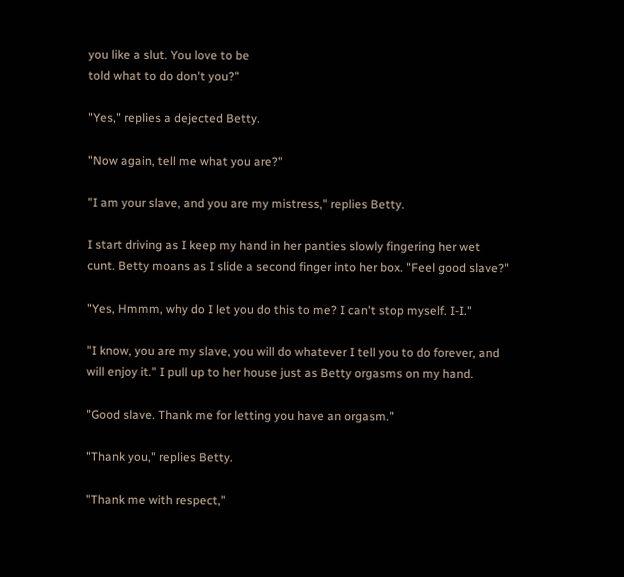you like a slut. You love to be
told what to do don't you?"

"Yes," replies a dejected Betty.

"Now again, tell me what you are?"

"I am your slave, and you are my mistress," replies Betty.

I start driving as I keep my hand in her panties slowly fingering her wet
cunt. Betty moans as I slide a second finger into her box. "Feel good slave?"

"Yes, Hmmm, why do I let you do this to me? I can't stop myself. I-I."

"I know, you are my slave, you will do whatever I tell you to do forever, and
will enjoy it." I pull up to her house just as Betty orgasms on my hand.

"Good slave. Thank me for letting you have an orgasm."

"Thank you," replies Betty.

"Thank me with respect,"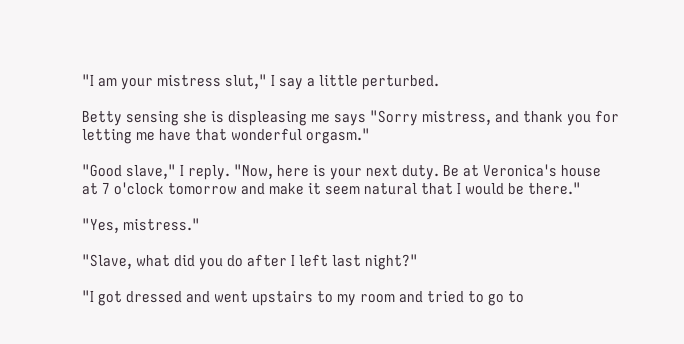"I am your mistress slut," I say a little perturbed.

Betty sensing she is displeasing me says "Sorry mistress, and thank you for
letting me have that wonderful orgasm."

"Good slave," I reply. "Now, here is your next duty. Be at Veronica's house
at 7 o'clock tomorrow and make it seem natural that I would be there."

"Yes, mistress."

"Slave, what did you do after I left last night?"

"I got dressed and went upstairs to my room and tried to go to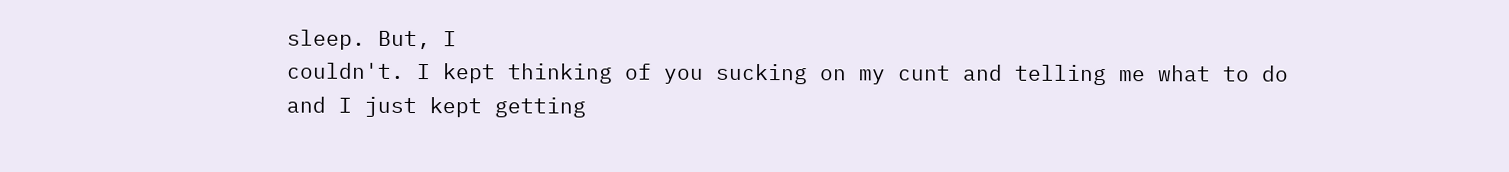sleep. But, I
couldn't. I kept thinking of you sucking on my cunt and telling me what to do
and I just kept getting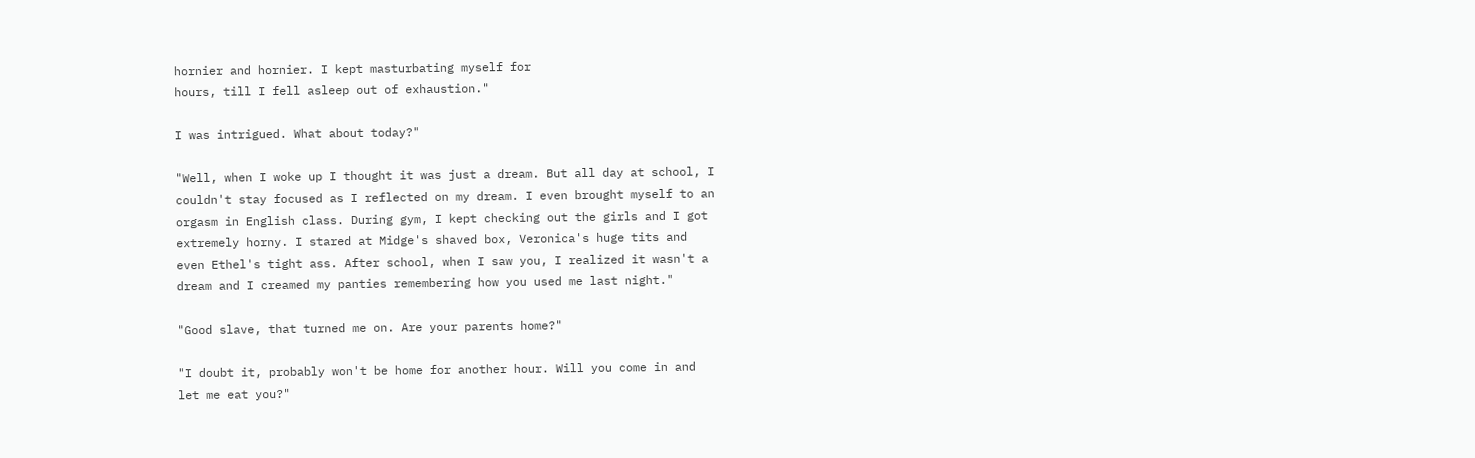hornier and hornier. I kept masturbating myself for
hours, till I fell asleep out of exhaustion."

I was intrigued. What about today?"

"Well, when I woke up I thought it was just a dream. But all day at school, I
couldn't stay focused as I reflected on my dream. I even brought myself to an
orgasm in English class. During gym, I kept checking out the girls and I got
extremely horny. I stared at Midge's shaved box, Veronica's huge tits and
even Ethel's tight ass. After school, when I saw you, I realized it wasn't a
dream and I creamed my panties remembering how you used me last night."

"Good slave, that turned me on. Are your parents home?"

"I doubt it, probably won't be home for another hour. Will you come in and
let me eat you?"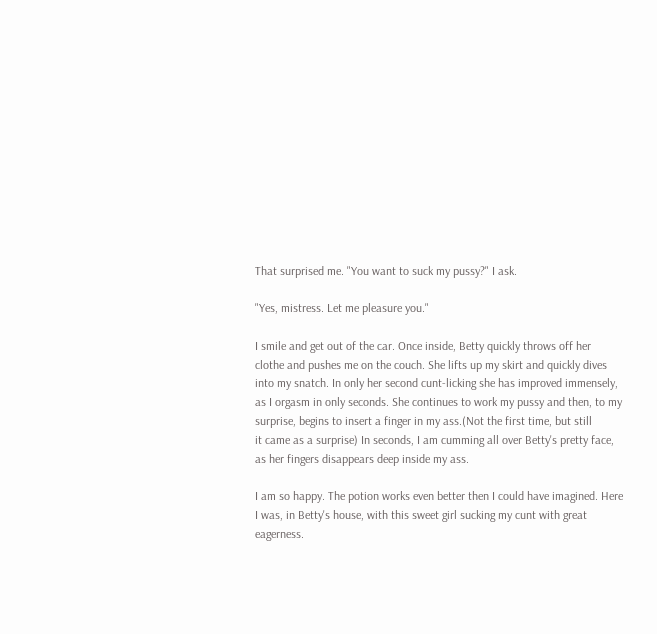That surprised me. "You want to suck my pussy?" I ask.

"Yes, mistress. Let me pleasure you."

I smile and get out of the car. Once inside, Betty quickly throws off her
clothe and pushes me on the couch. She lifts up my skirt and quickly dives
into my snatch. In only her second cunt-licking she has improved immensely,
as I orgasm in only seconds. She continues to work my pussy and then, to my
surprise, begins to insert a finger in my ass.(Not the first time, but still
it came as a surprise) In seconds, I am cumming all over Betty's pretty face,
as her fingers disappears deep inside my ass.

I am so happy. The potion works even better then I could have imagined. Here
I was, in Betty's house, with this sweet girl sucking my cunt with great
eagerness.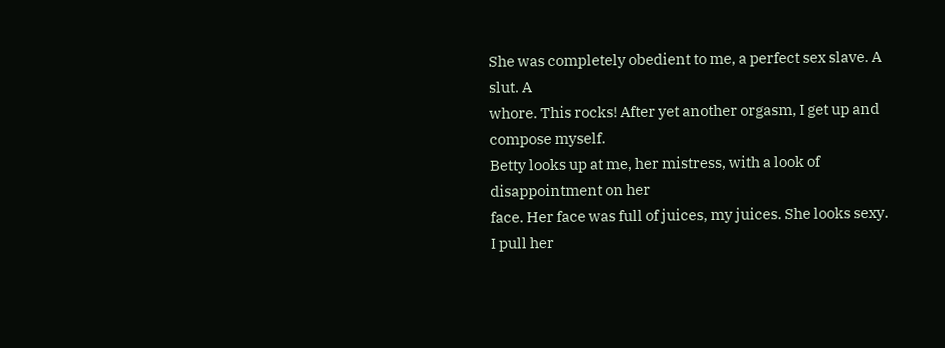She was completely obedient to me, a perfect sex slave. A slut. A
whore. This rocks! After yet another orgasm, I get up and compose myself.
Betty looks up at me, her mistress, with a look of disappointment on her
face. Her face was full of juices, my juices. She looks sexy. I pull her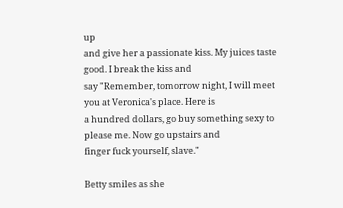up
and give her a passionate kiss. My juices taste good. I break the kiss and
say "Remember, tomorrow night, I will meet you at Veronica's place. Here is
a hundred dollars, go buy something sexy to please me. Now go upstairs and
finger fuck yourself, slave."

Betty smiles as she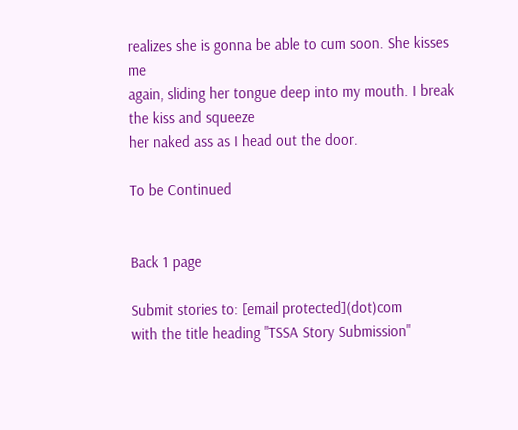realizes she is gonna be able to cum soon. She kisses me
again, sliding her tongue deep into my mouth. I break the kiss and squeeze
her naked ass as I head out the door.

To be Continued


Back 1 page

Submit stories to: [email protected](dot)com
with the title heading "TSSA Story Submission"